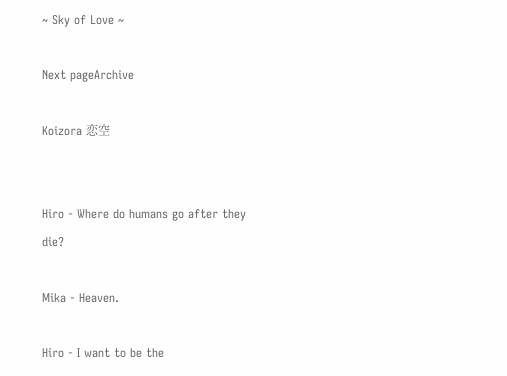~ Sky of Love ~

Next pageArchive

Koizora 恋空


Hiro - Where do humans go after they die?

Mika - Heaven.

Hiro - I want to be the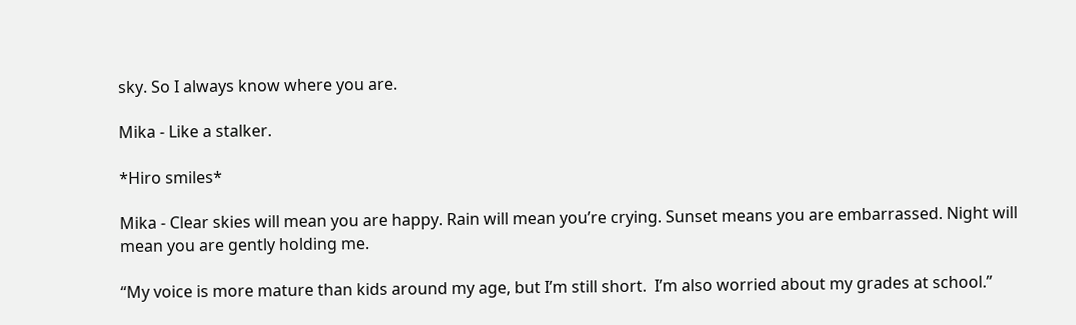sky. So I always know where you are.

Mika - Like a stalker.

*Hiro smiles*

Mika - Clear skies will mean you are happy. Rain will mean you’re crying. Sunset means you are embarrassed. Night will mean you are gently holding me.

“My voice is more mature than kids around my age, but I’m still short.  I’m also worried about my grades at school.”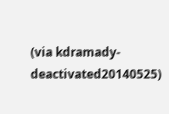(via kdramady-deactivated20140525)